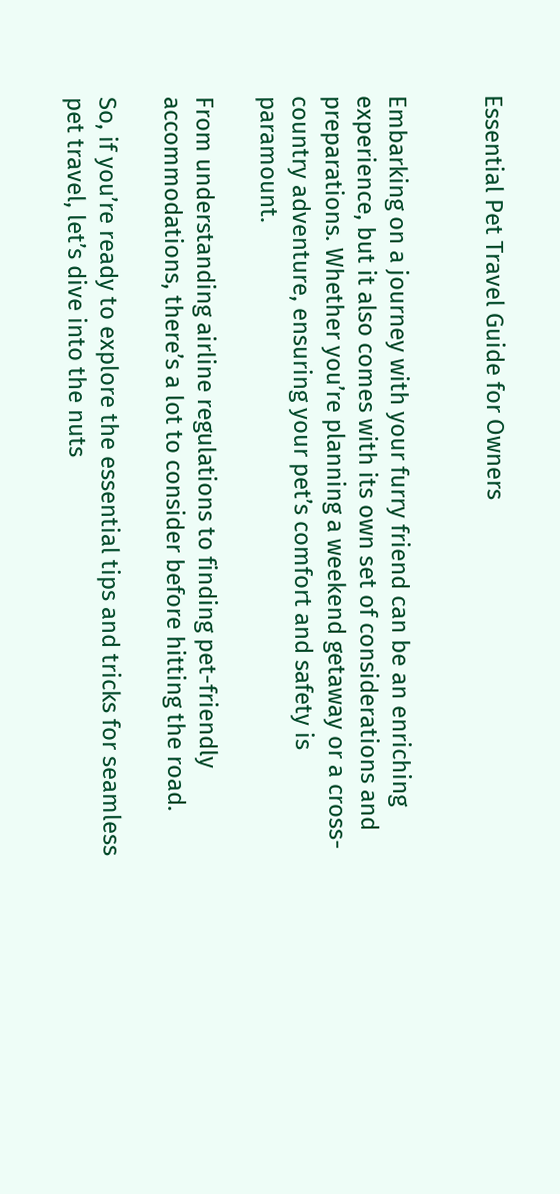Essential Pet Travel Guide for Owners


Embarking on a journey with your furry friend can be an enriching experience, but it also comes with its own set of considerations and preparations. Whether you’re planning a weekend getaway or a cross-country adventure, ensuring your pet’s comfort and safety is paramount.

From understanding airline regulations to finding pet-friendly accommodations, there’s a lot to consider before hitting the road.

So, if you’re ready to explore the essential tips and tricks for seamless pet travel, let’s dive into the nuts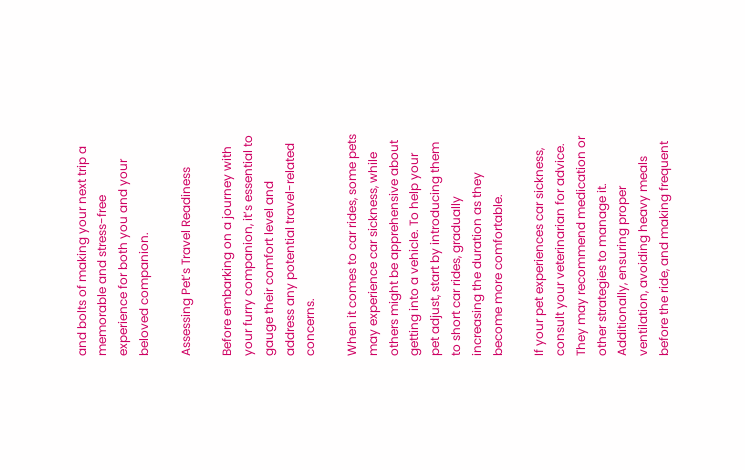and bolts of making your next trip a memorable and stress-free experience for both you and your beloved companion.

Assessing Pet’s Travel Readiness

Before embarking on a journey with your furry companion, it’s essential to gauge their comfort level and address any potential travel-related concerns.

When it comes to car rides, some pets may experience car sickness, while others might be apprehensive about getting into a vehicle. To help your pet adjust, start by introducing them to short car rides, gradually increasing the duration as they become more comfortable.

If your pet experiences car sickness, consult your veterinarian for advice. They may recommend medication or other strategies to manage it. Additionally, ensuring proper ventilation, avoiding heavy meals before the ride, and making frequent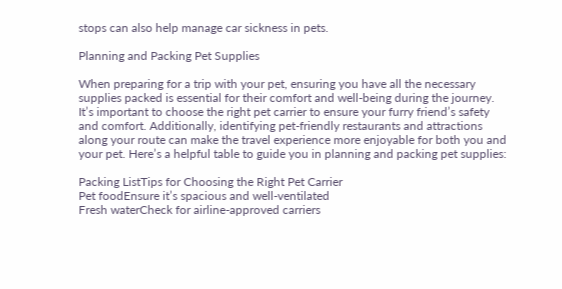stops can also help manage car sickness in pets.

Planning and Packing Pet Supplies

When preparing for a trip with your pet, ensuring you have all the necessary supplies packed is essential for their comfort and well-being during the journey. It’s important to choose the right pet carrier to ensure your furry friend’s safety and comfort. Additionally, identifying pet-friendly restaurants and attractions along your route can make the travel experience more enjoyable for both you and your pet. Here’s a helpful table to guide you in planning and packing pet supplies:

Packing ListTips for Choosing the Right Pet Carrier
Pet foodEnsure it’s spacious and well-ventilated
Fresh waterCheck for airline-approved carriers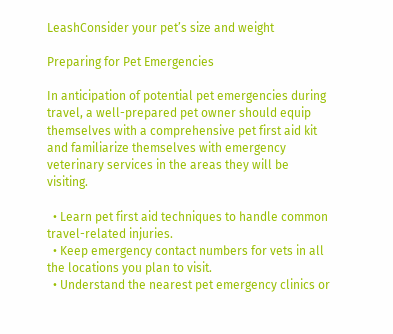LeashConsider your pet’s size and weight

Preparing for Pet Emergencies

In anticipation of potential pet emergencies during travel, a well-prepared pet owner should equip themselves with a comprehensive pet first aid kit and familiarize themselves with emergency veterinary services in the areas they will be visiting.

  • Learn pet first aid techniques to handle common travel-related injuries.
  • Keep emergency contact numbers for vets in all the locations you plan to visit.
  • Understand the nearest pet emergency clinics or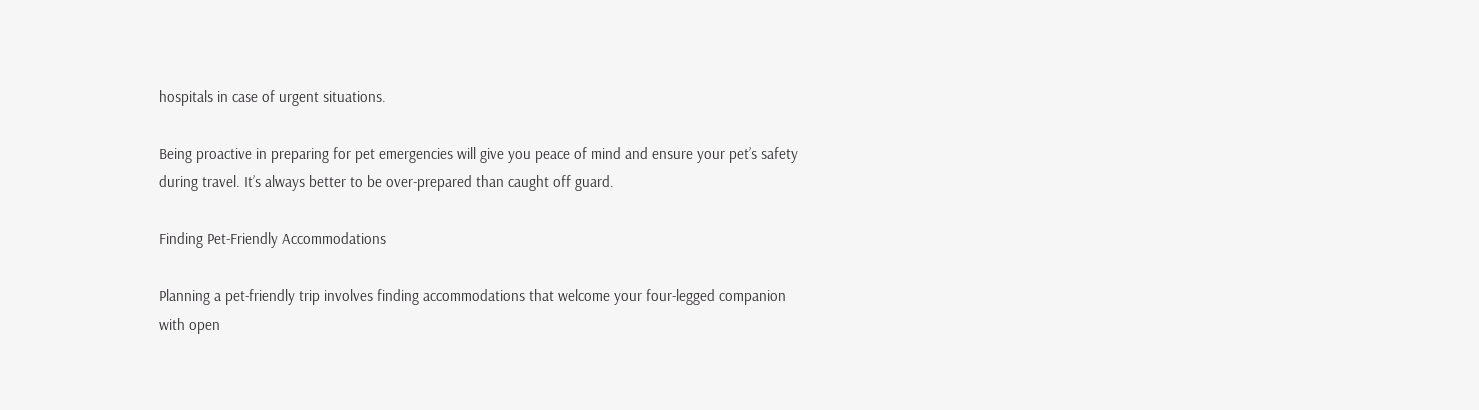hospitals in case of urgent situations.

Being proactive in preparing for pet emergencies will give you peace of mind and ensure your pet’s safety during travel. It’s always better to be over-prepared than caught off guard.

Finding Pet-Friendly Accommodations

Planning a pet-friendly trip involves finding accommodations that welcome your four-legged companion with open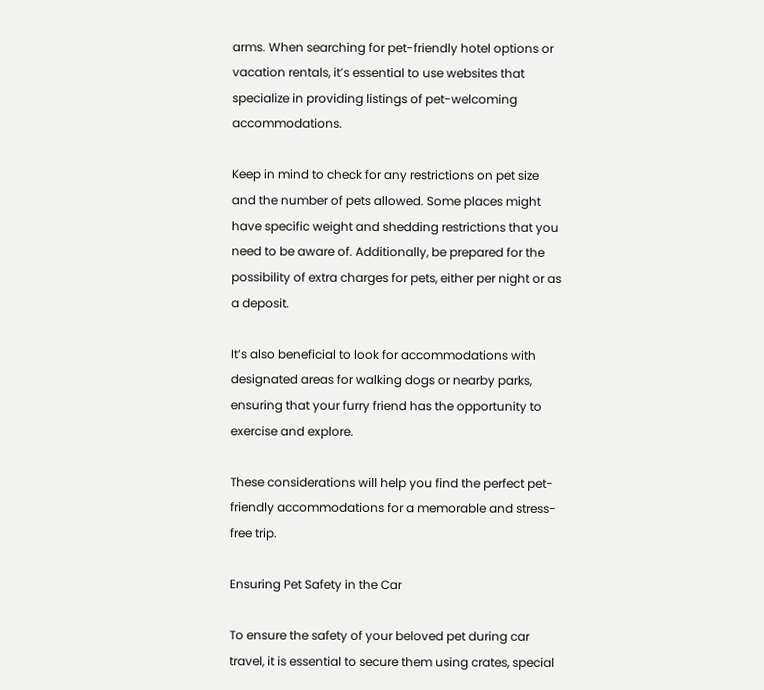arms. When searching for pet-friendly hotel options or vacation rentals, it’s essential to use websites that specialize in providing listings of pet-welcoming accommodations.

Keep in mind to check for any restrictions on pet size and the number of pets allowed. Some places might have specific weight and shedding restrictions that you need to be aware of. Additionally, be prepared for the possibility of extra charges for pets, either per night or as a deposit.

It’s also beneficial to look for accommodations with designated areas for walking dogs or nearby parks, ensuring that your furry friend has the opportunity to exercise and explore.

These considerations will help you find the perfect pet-friendly accommodations for a memorable and stress-free trip.

Ensuring Pet Safety in the Car

To ensure the safety of your beloved pet during car travel, it is essential to secure them using crates, special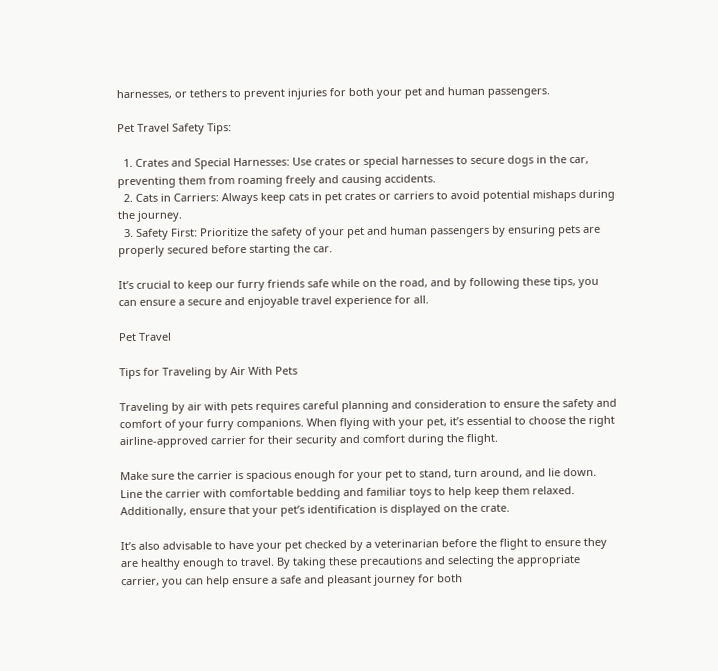harnesses, or tethers to prevent injuries for both your pet and human passengers.

Pet Travel Safety Tips:

  1. Crates and Special Harnesses: Use crates or special harnesses to secure dogs in the car, preventing them from roaming freely and causing accidents.
  2. Cats in Carriers: Always keep cats in pet crates or carriers to avoid potential mishaps during the journey.
  3. Safety First: Prioritize the safety of your pet and human passengers by ensuring pets are properly secured before starting the car.

It’s crucial to keep our furry friends safe while on the road, and by following these tips, you can ensure a secure and enjoyable travel experience for all.

Pet Travel

Tips for Traveling by Air With Pets

Traveling by air with pets requires careful planning and consideration to ensure the safety and comfort of your furry companions. When flying with your pet, it’s essential to choose the right airline-approved carrier for their security and comfort during the flight.

Make sure the carrier is spacious enough for your pet to stand, turn around, and lie down. Line the carrier with comfortable bedding and familiar toys to help keep them relaxed. Additionally, ensure that your pet’s identification is displayed on the crate.

It’s also advisable to have your pet checked by a veterinarian before the flight to ensure they are healthy enough to travel. By taking these precautions and selecting the appropriate carrier, you can help ensure a safe and pleasant journey for both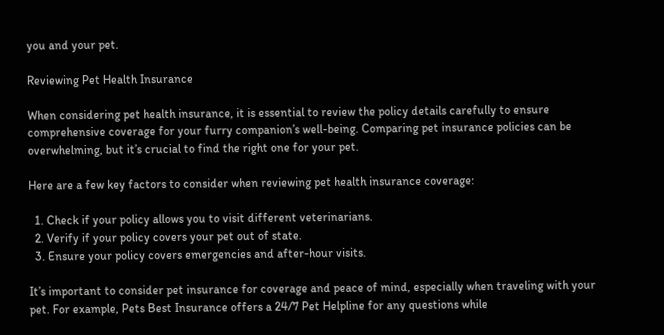you and your pet.

Reviewing Pet Health Insurance

When considering pet health insurance, it is essential to review the policy details carefully to ensure comprehensive coverage for your furry companion’s well-being. Comparing pet insurance policies can be overwhelming, but it’s crucial to find the right one for your pet.

Here are a few key factors to consider when reviewing pet health insurance coverage:

  1. Check if your policy allows you to visit different veterinarians.
  2. Verify if your policy covers your pet out of state.
  3. Ensure your policy covers emergencies and after-hour visits.

It’s important to consider pet insurance for coverage and peace of mind, especially when traveling with your pet. For example, Pets Best Insurance offers a 24/7 Pet Helpline for any questions while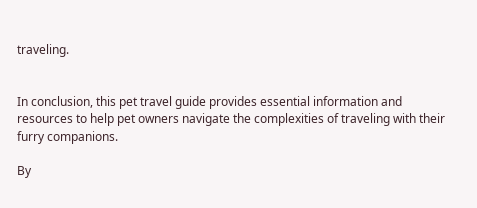traveling.


In conclusion, this pet travel guide provides essential information and resources to help pet owners navigate the complexities of traveling with their furry companions.

By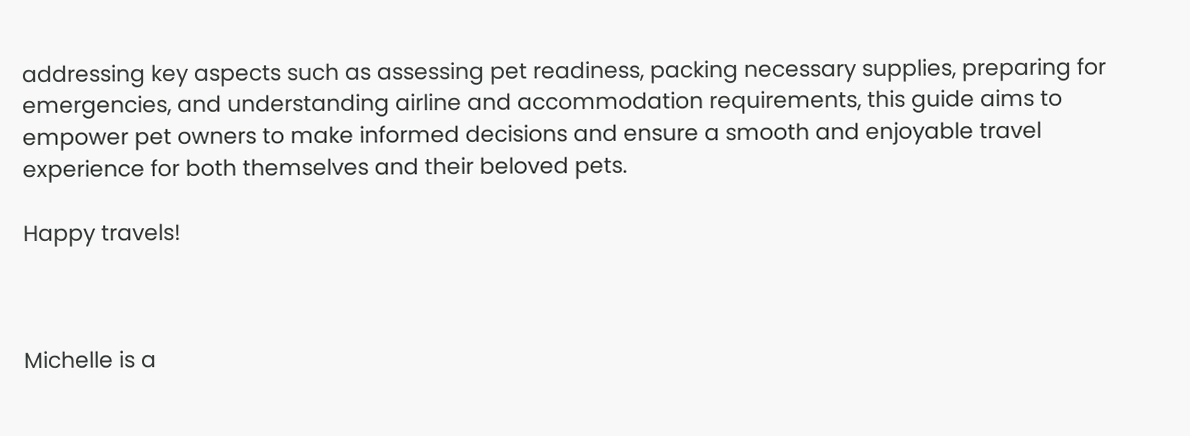addressing key aspects such as assessing pet readiness, packing necessary supplies, preparing for emergencies, and understanding airline and accommodation requirements, this guide aims to empower pet owners to make informed decisions and ensure a smooth and enjoyable travel experience for both themselves and their beloved pets.

Happy travels!



Michelle is a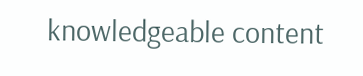knowledgeable content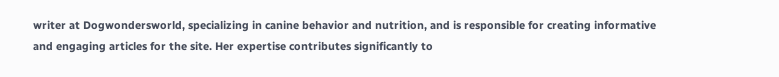writer at Dogwondersworld, specializing in canine behavior and nutrition, and is responsible for creating informative and engaging articles for the site. Her expertise contributes significantly to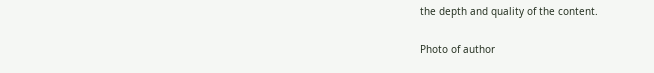the depth and quality of the content.

Photo of author